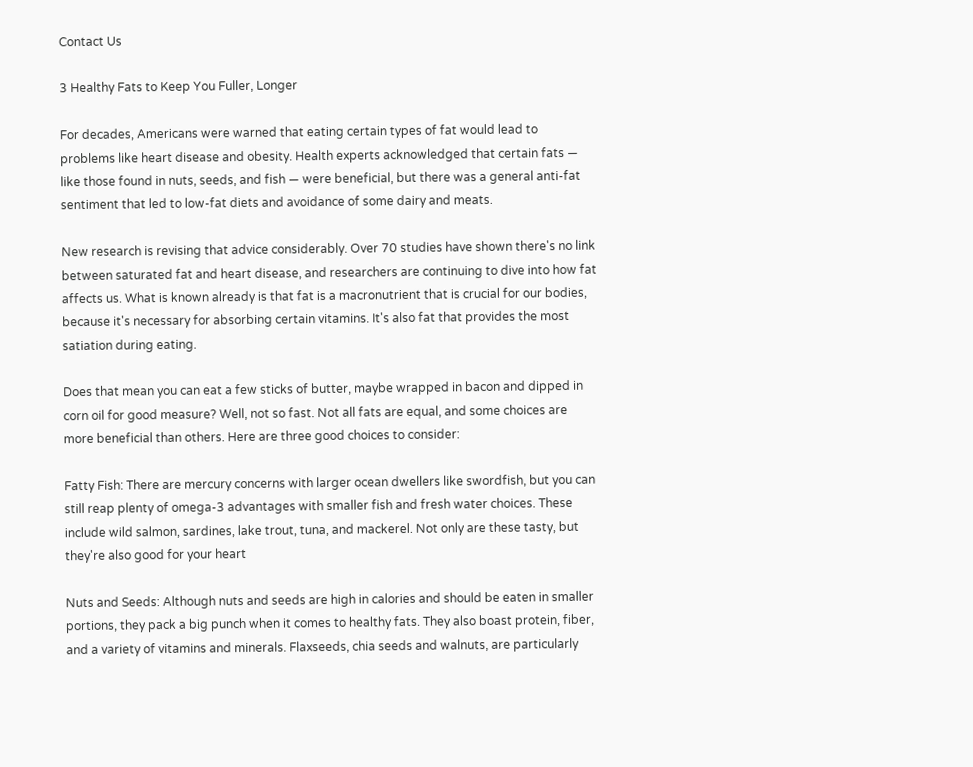Contact Us

3 Healthy Fats to Keep You Fuller, Longer

For decades, Americans were warned that eating certain types of fat would lead to problems like heart disease and obesity. Health experts acknowledged that certain fats — like those found in nuts, seeds, and fish — were beneficial, but there was a general anti-fat sentiment that led to low-fat diets and avoidance of some dairy and meats.

New research is revising that advice considerably. Over 70 studies have shown there's no link between saturated fat and heart disease, and researchers are continuing to dive into how fat affects us. What is known already is that fat is a macronutrient that is crucial for our bodies, because it's necessary for absorbing certain vitamins. It's also fat that provides the most satiation during eating.

Does that mean you can eat a few sticks of butter, maybe wrapped in bacon and dipped in corn oil for good measure? Well, not so fast. Not all fats are equal, and some choices are more beneficial than others. Here are three good choices to consider:

Fatty Fish: There are mercury concerns with larger ocean dwellers like swordfish, but you can still reap plenty of omega-3 advantages with smaller fish and fresh water choices. These include wild salmon, sardines, lake trout, tuna, and mackerel. Not only are these tasty, but they're also good for your heart

Nuts and Seeds: Although nuts and seeds are high in calories and should be eaten in smaller portions, they pack a big punch when it comes to healthy fats. They also boast protein, fiber, and a variety of vitamins and minerals. Flaxseeds, chia seeds and walnuts, are particularly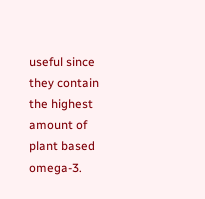useful since they contain the highest amount of plant based omega-3.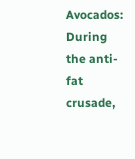Avocados: During the anti-fat crusade,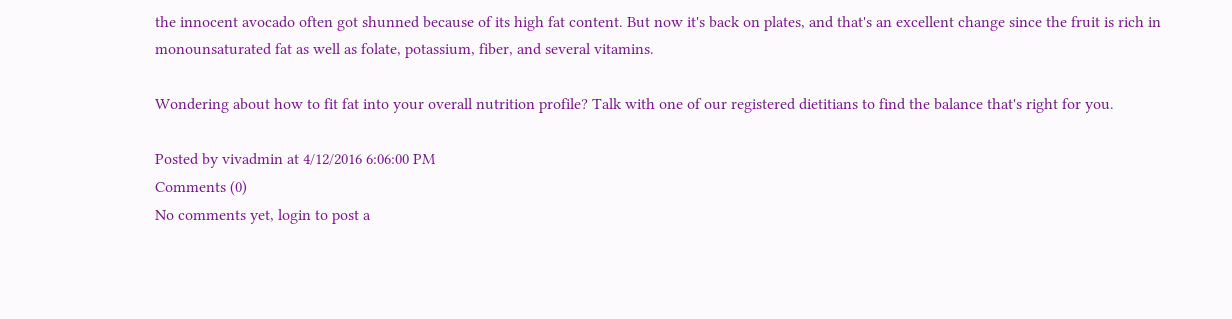the innocent avocado often got shunned because of its high fat content. But now it's back on plates, and that's an excellent change since the fruit is rich in monounsaturated fat as well as folate, potassium, fiber, and several vitamins.

Wondering about how to fit fat into your overall nutrition profile? Talk with one of our registered dietitians to find the balance that's right for you.

Posted by vivadmin at 4/12/2016 6:06:00 PM
Comments (0)
No comments yet, login to post a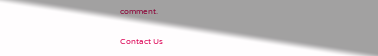comment.

Contact Us